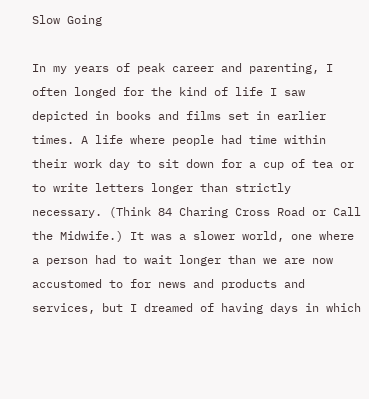Slow Going

In my years of peak career and parenting, I often longed for the kind of life I saw depicted in books and films set in earlier times. A life where people had time within their work day to sit down for a cup of tea or to write letters longer than strictly necessary. (Think 84 Charing Cross Road or Call the Midwife.) It was a slower world, one where a person had to wait longer than we are now accustomed to for news and products and services, but I dreamed of having days in which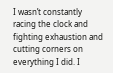I wasn’t constantly racing the clock and fighting exhaustion and cutting corners on everything I did. I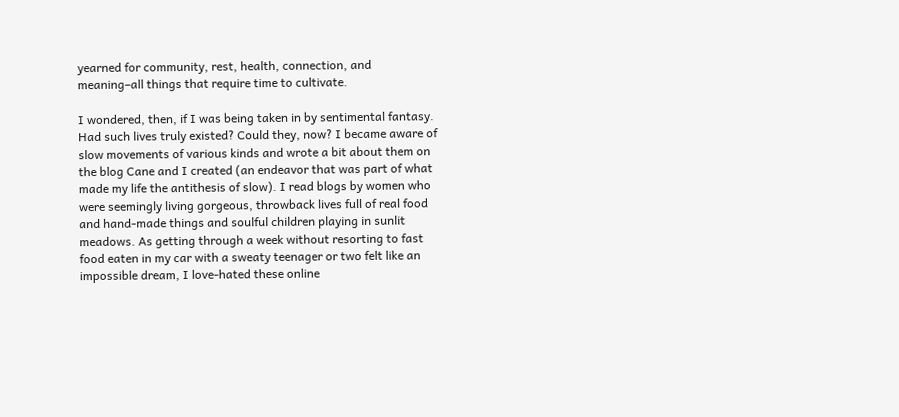yearned for community, rest, health, connection, and meaning–all things that require time to cultivate.

I wondered, then, if I was being taken in by sentimental fantasy. Had such lives truly existed? Could they, now? I became aware of slow movements of various kinds and wrote a bit about them on the blog Cane and I created (an endeavor that was part of what made my life the antithesis of slow). I read blogs by women who were seemingly living gorgeous, throwback lives full of real food and hand-made things and soulful children playing in sunlit meadows. As getting through a week without resorting to fast food eaten in my car with a sweaty teenager or two felt like an impossible dream, I love-hated these online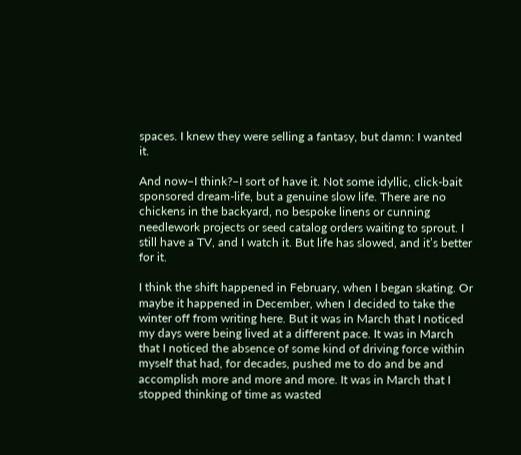spaces. I knew they were selling a fantasy, but damn: I wanted it.

And now–I think?–I sort of have it. Not some idyllic, click-bait sponsored dream-life, but a genuine slow life. There are no chickens in the backyard, no bespoke linens or cunning needlework projects or seed catalog orders waiting to sprout. I still have a TV, and I watch it. But life has slowed, and it’s better for it.

I think the shift happened in February, when I began skating. Or maybe it happened in December, when I decided to take the winter off from writing here. But it was in March that I noticed my days were being lived at a different pace. It was in March that I noticed the absence of some kind of driving force within myself that had, for decades, pushed me to do and be and accomplish more and more and more. It was in March that I stopped thinking of time as wasted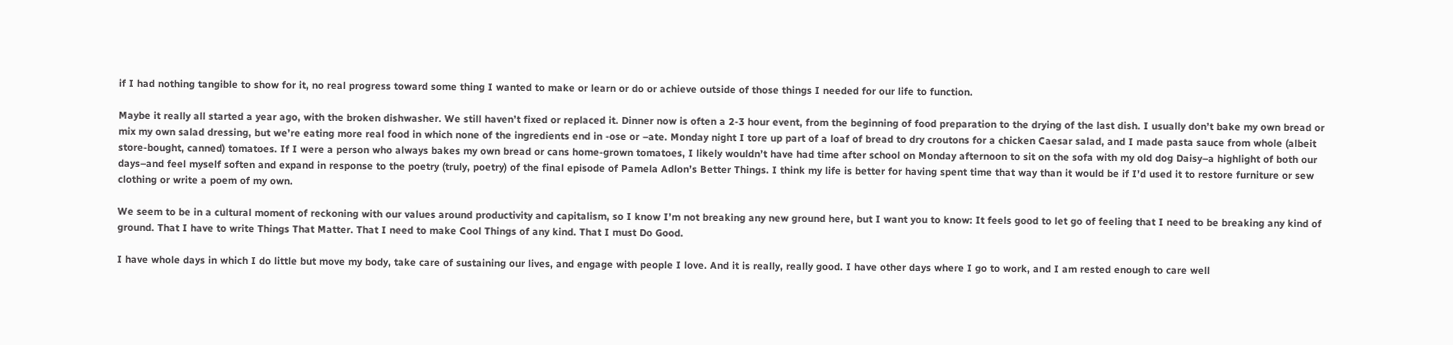if I had nothing tangible to show for it, no real progress toward some thing I wanted to make or learn or do or achieve outside of those things I needed for our life to function.

Maybe it really all started a year ago, with the broken dishwasher. We still haven’t fixed or replaced it. Dinner now is often a 2-3 hour event, from the beginning of food preparation to the drying of the last dish. I usually don’t bake my own bread or mix my own salad dressing, but we’re eating more real food in which none of the ingredients end in -ose or –ate. Monday night I tore up part of a loaf of bread to dry croutons for a chicken Caesar salad, and I made pasta sauce from whole (albeit store-bought, canned) tomatoes. If I were a person who always bakes my own bread or cans home-grown tomatoes, I likely wouldn’t have had time after school on Monday afternoon to sit on the sofa with my old dog Daisy–a highlight of both our days–and feel myself soften and expand in response to the poetry (truly, poetry) of the final episode of Pamela Adlon’s Better Things. I think my life is better for having spent time that way than it would be if I’d used it to restore furniture or sew clothing or write a poem of my own.

We seem to be in a cultural moment of reckoning with our values around productivity and capitalism, so I know I’m not breaking any new ground here, but I want you to know: It feels good to let go of feeling that I need to be breaking any kind of ground. That I have to write Things That Matter. That I need to make Cool Things of any kind. That I must Do Good.

I have whole days in which I do little but move my body, take care of sustaining our lives, and engage with people I love. And it is really, really good. I have other days where I go to work, and I am rested enough to care well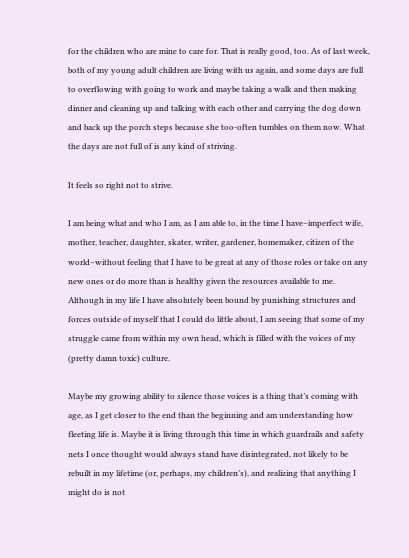for the children who are mine to care for. That is really good, too. As of last week, both of my young adult children are living with us again, and some days are full to overflowing with going to work and maybe taking a walk and then making dinner and cleaning up and talking with each other and carrying the dog down and back up the porch steps because she too-often tumbles on them now. What the days are not full of is any kind of striving.

It feels so right not to strive.

I am being what and who I am, as I am able to, in the time I have–imperfect wife, mother, teacher, daughter, skater, writer, gardener, homemaker, citizen of the world–without feeling that I have to be great at any of those roles or take on any new ones or do more than is healthy given the resources available to me. Although in my life I have absolutely been bound by punishing structures and forces outside of myself that I could do little about, I am seeing that some of my struggle came from within my own head, which is filled with the voices of my (pretty damn toxic) culture.

Maybe my growing ability to silence those voices is a thing that’s coming with age, as I get closer to the end than the beginning and am understanding how fleeting life is. Maybe it is living through this time in which guardrails and safety nets I once thought would always stand have disintegrated, not likely to be rebuilt in my lifetime (or, perhaps, my children’s), and realizing that anything I might do is not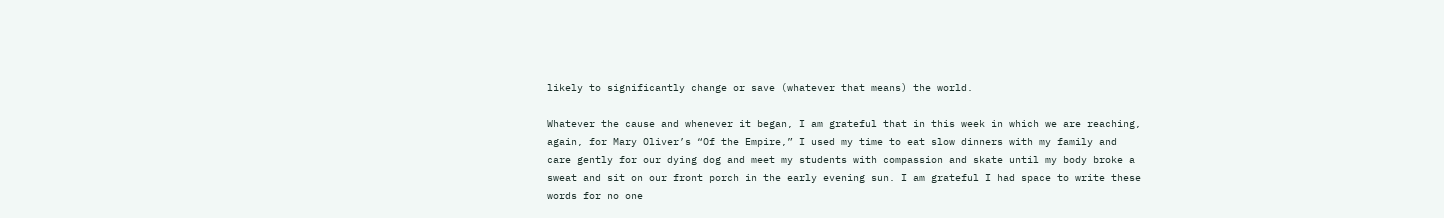likely to significantly change or save (whatever that means) the world.

Whatever the cause and whenever it began, I am grateful that in this week in which we are reaching, again, for Mary Oliver’s “Of the Empire,” I used my time to eat slow dinners with my family and care gently for our dying dog and meet my students with compassion and skate until my body broke a sweat and sit on our front porch in the early evening sun. I am grateful I had space to write these words for no one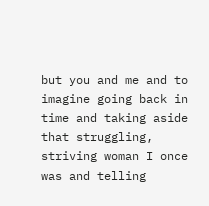but you and me and to imagine going back in time and taking aside that struggling, striving woman I once was and telling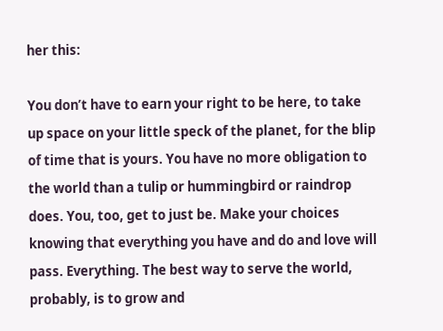her this:

You don’t have to earn your right to be here, to take up space on your little speck of the planet, for the blip of time that is yours. You have no more obligation to the world than a tulip or hummingbird or raindrop does. You, too, get to just be. Make your choices knowing that everything you have and do and love will pass. Everything. The best way to serve the world, probably, is to grow and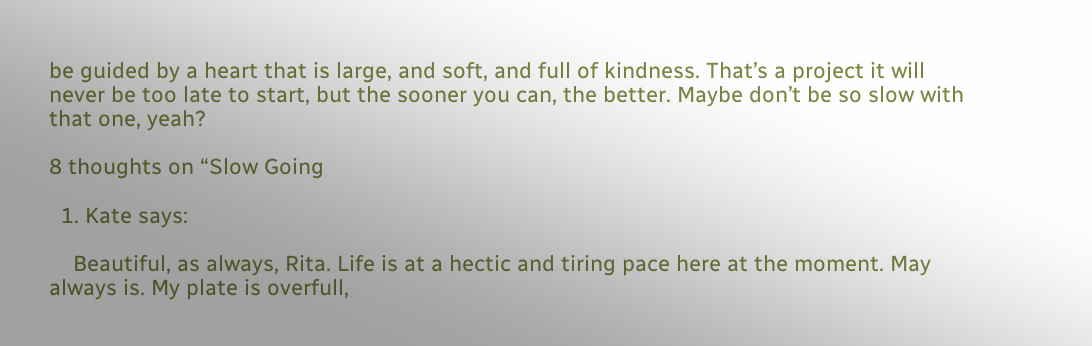be guided by a heart that is large, and soft, and full of kindness. That’s a project it will never be too late to start, but the sooner you can, the better. Maybe don’t be so slow with that one, yeah?

8 thoughts on “Slow Going

  1. Kate says:

    Beautiful, as always, Rita. Life is at a hectic and tiring pace here at the moment. May always is. My plate is overfull,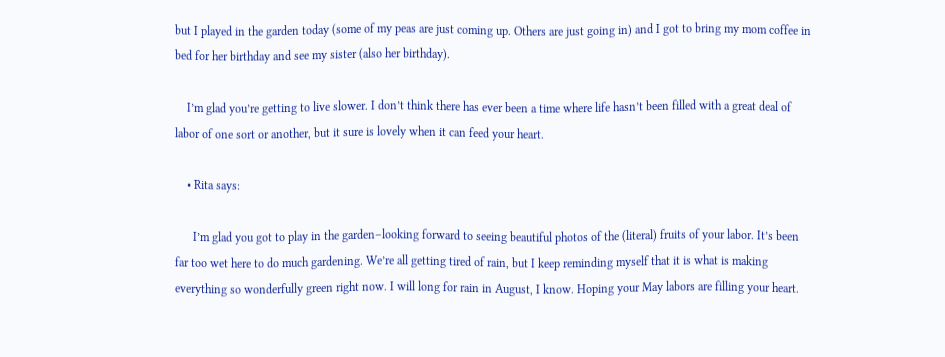but I played in the garden today (some of my peas are just coming up. Others are just going in) and I got to bring my mom coffee in bed for her birthday and see my sister (also her birthday).

    I’m glad you’re getting to live slower. I don’t think there has ever been a time where life hasn’t been filled with a great deal of labor of one sort or another, but it sure is lovely when it can feed your heart.

    • Rita says:

      I’m glad you got to play in the garden–looking forward to seeing beautiful photos of the (literal) fruits of your labor. It’s been far too wet here to do much gardening. We’re all getting tired of rain, but I keep reminding myself that it is what is making everything so wonderfully green right now. I will long for rain in August, I know. Hoping your May labors are filling your heart.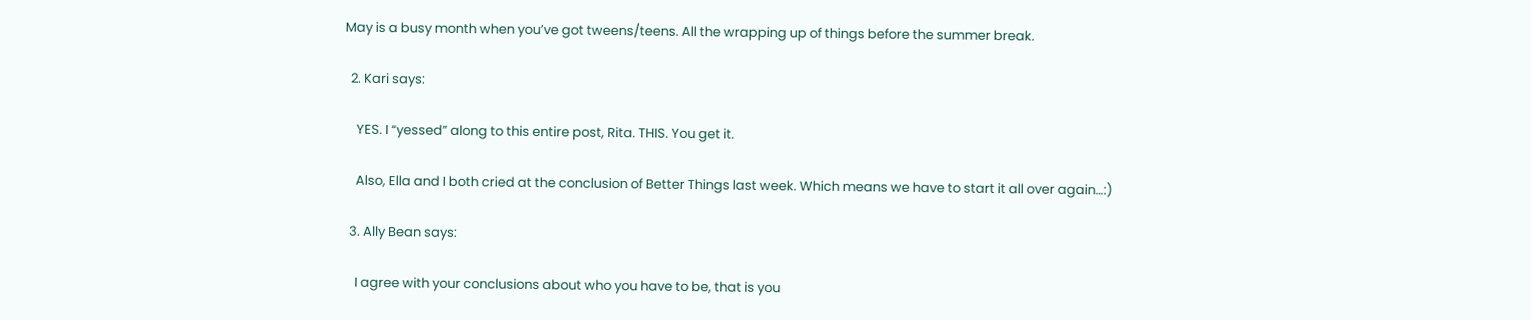May is a busy month when you’ve got tweens/teens. All the wrapping up of things before the summer break.

  2. Kari says:

    YES. I “yessed” along to this entire post, Rita. THIS. You get it.

    Also, Ella and I both cried at the conclusion of Better Things last week. Which means we have to start it all over again…:)

  3. Ally Bean says:

    I agree with your conclusions about who you have to be, that is you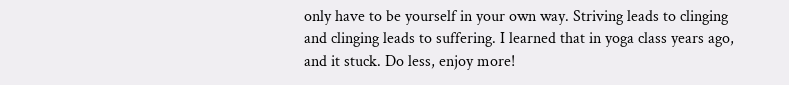only have to be yourself in your own way. Striving leads to clinging and clinging leads to suffering. I learned that in yoga class years ago, and it stuck. Do less, enjoy more!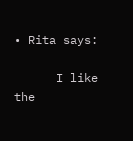• Rita says:

      I like the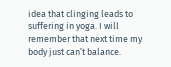idea that clinging leads to suffering in yoga. I will remember that next time my body just can’t balance.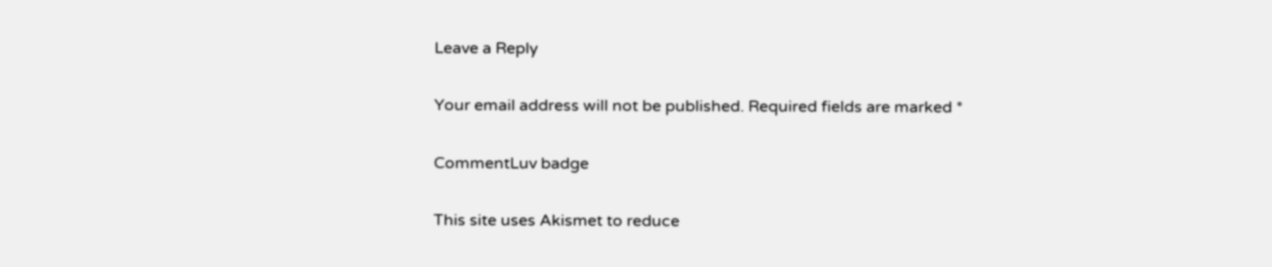Leave a Reply

Your email address will not be published. Required fields are marked *

CommentLuv badge

This site uses Akismet to reduce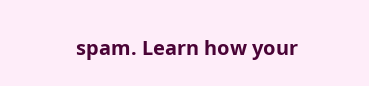spam. Learn how your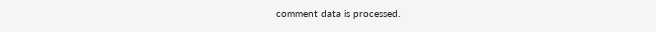comment data is processed.